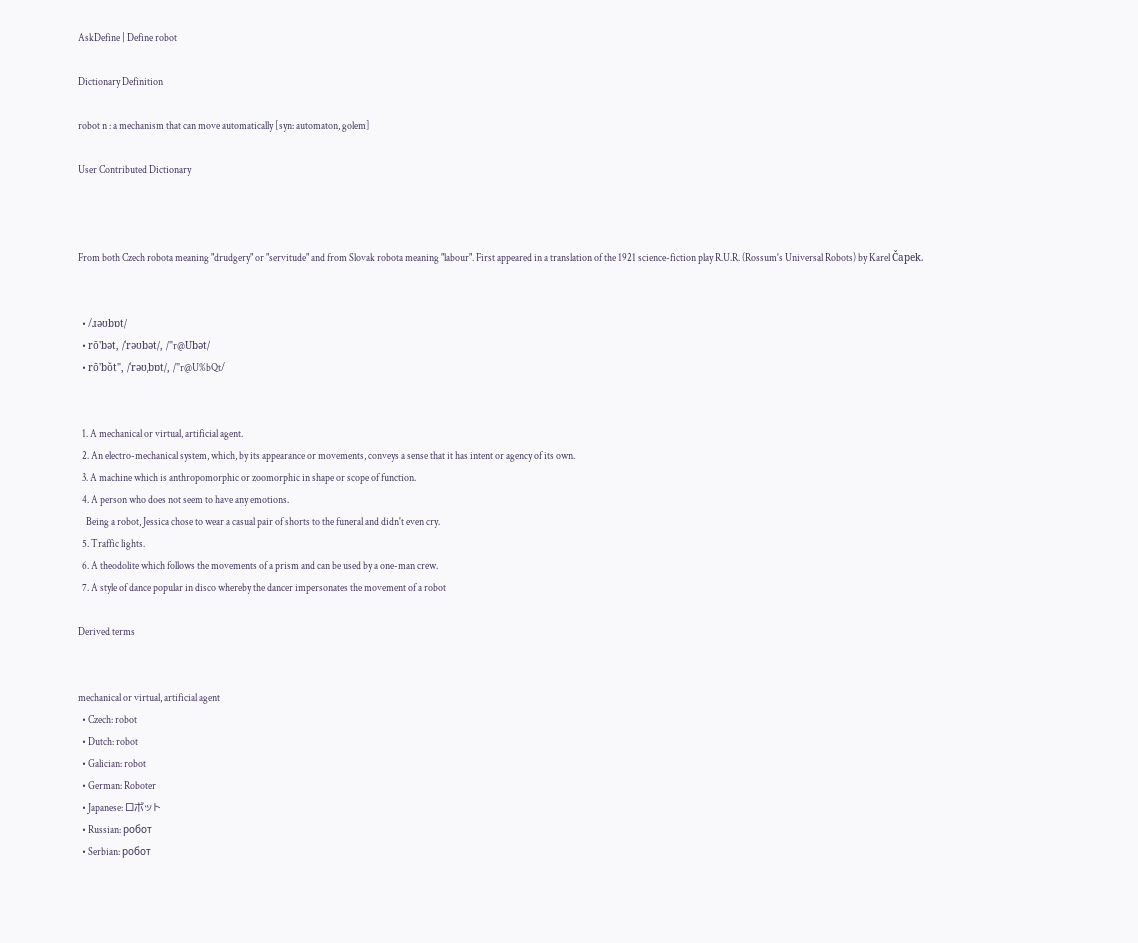AskDefine | Define robot

Dictionary Definition

robot n : a mechanism that can move automatically [syn: automaton, golem]

User Contributed Dictionary



From both Czech robota meaning "drudgery" or "servitude" and from Slovak robota meaning "labour". First appeared in a translation of the 1921 science-fiction play R.U.R. (Rossum's Universal Robots) by Karel Čapek.


  • /ɹəʊbɒt/
  • rō'bət, /ˈrəʊbət/, /"r@Ubət/
  • rō'bŏt", /ˈrəʊˌbɒt/, /"r@U%bQt/


  1. A mechanical or virtual, artificial agent.
  2. An electro-mechanical system, which, by its appearance or movements, conveys a sense that it has intent or agency of its own.
  3. A machine which is anthropomorphic or zoomorphic in shape or scope of function.
  4. A person who does not seem to have any emotions.
    Being a robot, Jessica chose to wear a casual pair of shorts to the funeral and didn't even cry.
  5. Traffic lights.
  6. A theodolite which follows the movements of a prism and can be used by a one-man crew.
  7. A style of dance popular in disco whereby the dancer impersonates the movement of a robot

Derived terms


mechanical or virtual, artificial agent
  • Czech: robot
  • Dutch: robot
  • Galician: robot
  • German: Roboter
  • Japanese: ロボット
  • Russian: робот
  • Serbian: робот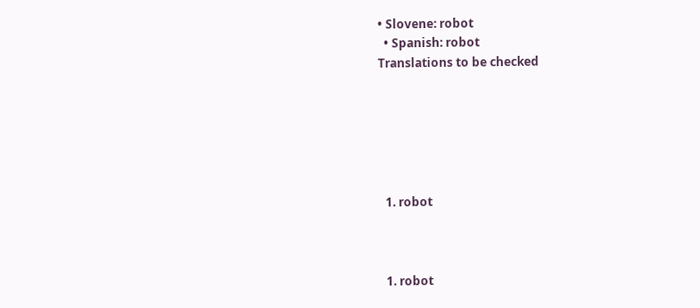• Slovene: robot
  • Spanish: robot
Translations to be checked






  1. robot



  1. robot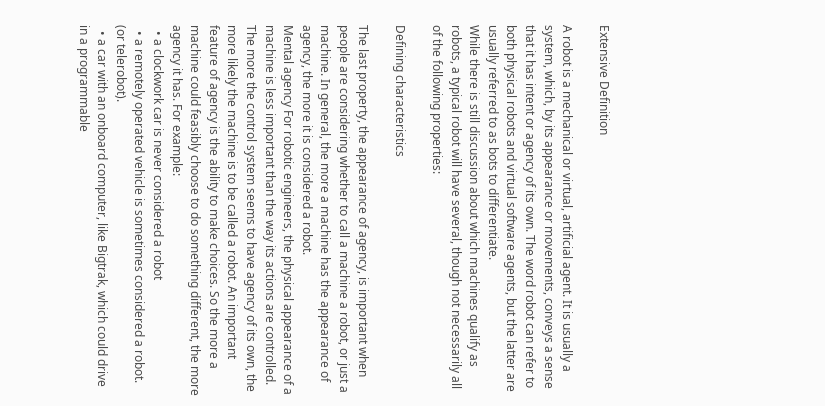Extensive Definition

A robot is a mechanical or virtual, artificial agent. It is usually a system, which, by its appearance or movements, conveys a sense that it has intent or agency of its own. The word robot can refer to both physical robots and virtual software agents, but the latter are usually referred to as bots to differentiate.
While there is still discussion about which machines qualify as robots, a typical robot will have several, though not necessarily all of the following properties:

Defining characteristics

The last property, the appearance of agency, is important when people are considering whether to call a machine a robot, or just a machine. In general, the more a machine has the appearance of agency, the more it is considered a robot.
Mental agency For robotic engineers, the physical appearance of a machine is less important than the way its actions are controlled. The more the control system seems to have agency of its own, the more likely the machine is to be called a robot. An important feature of agency is the ability to make choices. So the more a machine could feasibly choose to do something different, the more agency it has. For example:
  • a clockwork car is never considered a robot
  • a remotely operated vehicle is sometimes considered a robot. (or telerobot).
  • a car with an onboard computer, like Bigtrak, which could drive in a programmable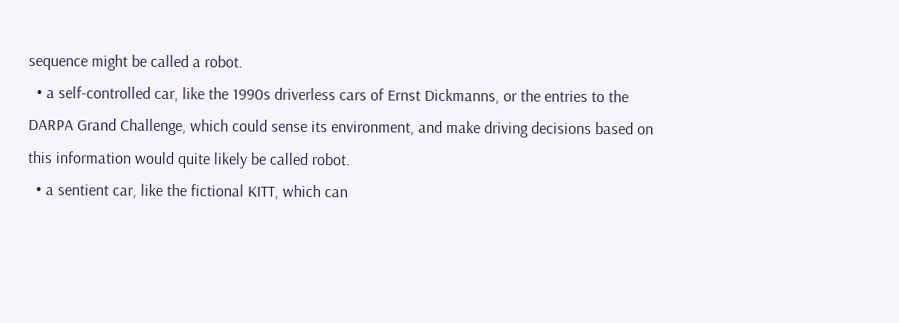sequence might be called a robot.
  • a self-controlled car, like the 1990s driverless cars of Ernst Dickmanns, or the entries to the DARPA Grand Challenge, which could sense its environment, and make driving decisions based on this information would quite likely be called robot.
  • a sentient car, like the fictional KITT, which can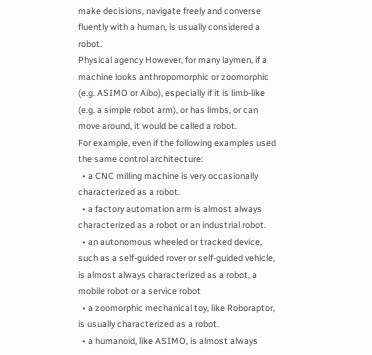make decisions, navigate freely and converse fluently with a human, is usually considered a robot.
Physical agency However, for many laymen, if a machine looks anthropomorphic or zoomorphic (e.g. ASIMO or Aibo), especially if it is limb-like (e.g. a simple robot arm), or has limbs, or can move around, it would be called a robot.
For example, even if the following examples used the same control architecture:
  • a CNC milling machine is very occasionally characterized as a robot.
  • a factory automation arm is almost always characterized as a robot or an industrial robot.
  • an autonomous wheeled or tracked device, such as a self-guided rover or self-guided vehicle, is almost always characterized as a robot, a mobile robot or a service robot
  • a zoomorphic mechanical toy, like Roboraptor, is usually characterized as a robot.
  • a humanoid, like ASIMO, is almost always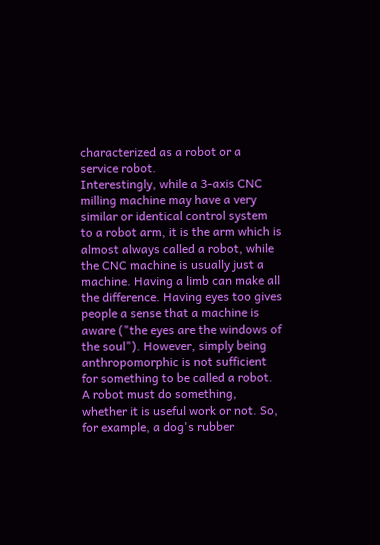characterized as a robot or a service robot.
Interestingly, while a 3-axis CNC milling machine may have a very similar or identical control system to a robot arm, it is the arm which is almost always called a robot, while the CNC machine is usually just a machine. Having a limb can make all the difference. Having eyes too gives people a sense that a machine is aware ("the eyes are the windows of the soul"). However, simply being anthropomorphic is not sufficient for something to be called a robot. A robot must do something, whether it is useful work or not. So, for example, a dog's rubber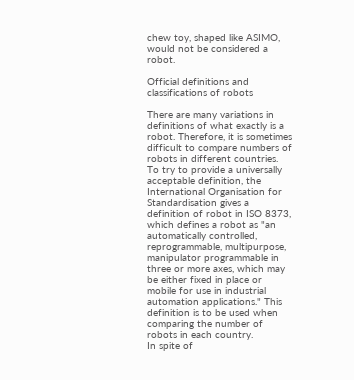chew toy, shaped like ASIMO, would not be considered a robot.

Official definitions and classifications of robots

There are many variations in definitions of what exactly is a robot. Therefore, it is sometimes difficult to compare numbers of robots in different countries. To try to provide a universally acceptable definition, the International Organisation for Standardisation gives a definition of robot in ISO 8373, which defines a robot as "an automatically controlled, reprogrammable, multipurpose, manipulator programmable in three or more axes, which may be either fixed in place or mobile for use in industrial automation applications." This definition is to be used when comparing the number of robots in each country.
In spite of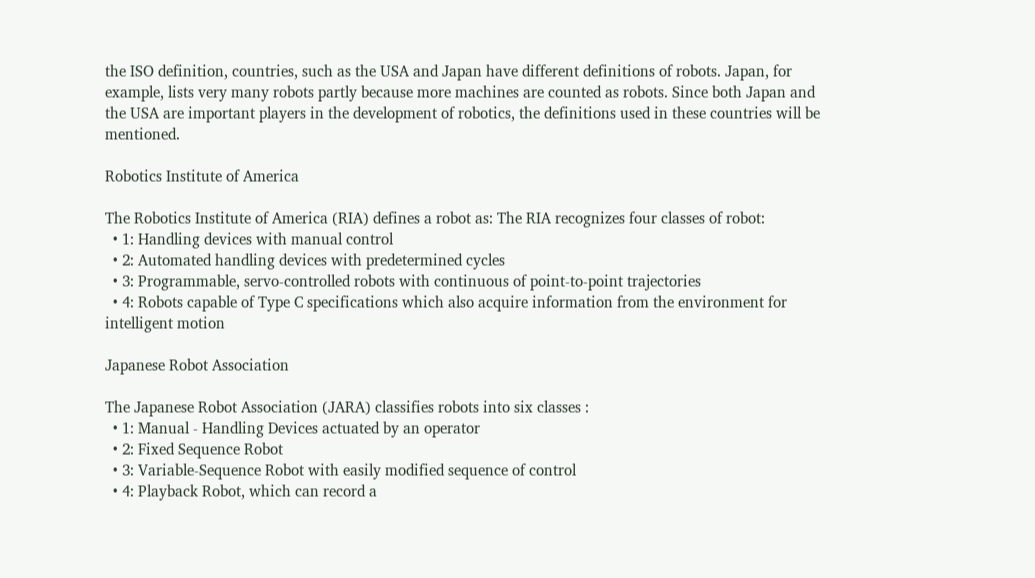the ISO definition, countries, such as the USA and Japan have different definitions of robots. Japan, for example, lists very many robots partly because more machines are counted as robots. Since both Japan and the USA are important players in the development of robotics, the definitions used in these countries will be mentioned.

Robotics Institute of America

The Robotics Institute of America (RIA) defines a robot as: The RIA recognizes four classes of robot:
  • 1: Handling devices with manual control
  • 2: Automated handling devices with predetermined cycles
  • 3: Programmable, servo-controlled robots with continuous of point-to-point trajectories
  • 4: Robots capable of Type C specifications which also acquire information from the environment for intelligent motion

Japanese Robot Association

The Japanese Robot Association (JARA) classifies robots into six classes :
  • 1: Manual - Handling Devices actuated by an operator
  • 2: Fixed Sequence Robot
  • 3: Variable-Sequence Robot with easily modified sequence of control
  • 4: Playback Robot, which can record a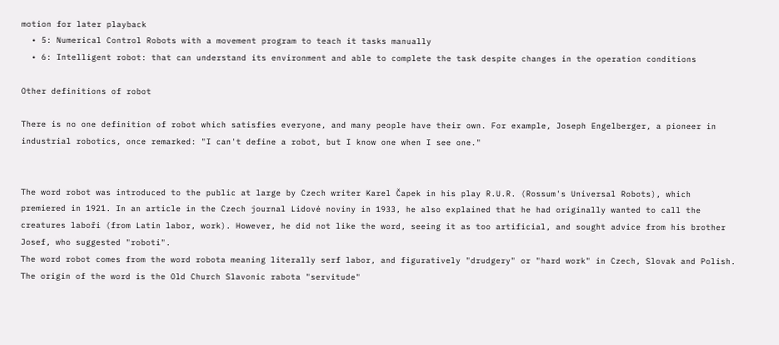motion for later playback
  • 5: Numerical Control Robots with a movement program to teach it tasks manually
  • 6: Intelligent robot: that can understand its environment and able to complete the task despite changes in the operation conditions

Other definitions of robot

There is no one definition of robot which satisfies everyone, and many people have their own. For example, Joseph Engelberger, a pioneer in industrial robotics, once remarked: "I can't define a robot, but I know one when I see one."


The word robot was introduced to the public at large by Czech writer Karel Čapek in his play R.U.R. (Rossum's Universal Robots), which premiered in 1921. In an article in the Czech journal Lidové noviny in 1933, he also explained that he had originally wanted to call the creatures laboři (from Latin labor, work). However, he did not like the word, seeing it as too artificial, and sought advice from his brother Josef, who suggested "roboti".
The word robot comes from the word robota meaning literally serf labor, and figuratively "drudgery" or "hard work" in Czech, Slovak and Polish. The origin of the word is the Old Church Slavonic rabota "servitude"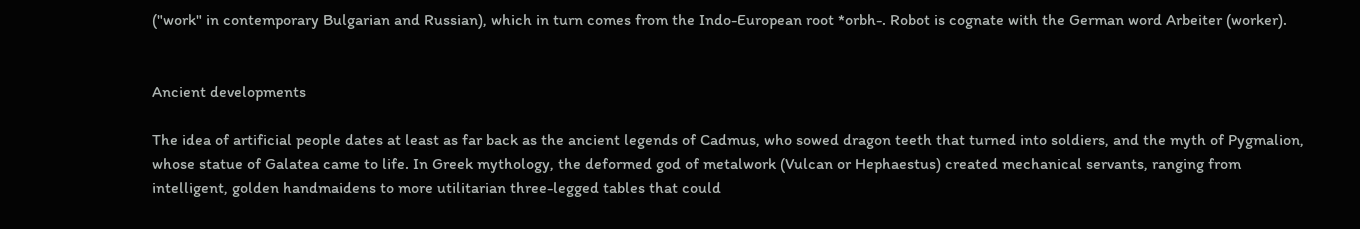("work" in contemporary Bulgarian and Russian), which in turn comes from the Indo-European root *orbh-. Robot is cognate with the German word Arbeiter (worker).


Ancient developments

The idea of artificial people dates at least as far back as the ancient legends of Cadmus, who sowed dragon teeth that turned into soldiers, and the myth of Pygmalion, whose statue of Galatea came to life. In Greek mythology, the deformed god of metalwork (Vulcan or Hephaestus) created mechanical servants, ranging from intelligent, golden handmaidens to more utilitarian three-legged tables that could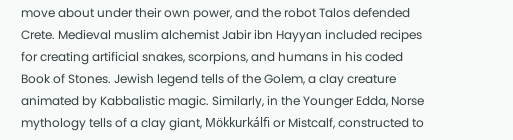move about under their own power, and the robot Talos defended Crete. Medieval muslim alchemist Jabir ibn Hayyan included recipes for creating artificial snakes, scorpions, and humans in his coded Book of Stones. Jewish legend tells of the Golem, a clay creature animated by Kabbalistic magic. Similarly, in the Younger Edda, Norse mythology tells of a clay giant, Mökkurkálfi or Mistcalf, constructed to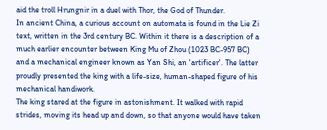aid the troll Hrungnir in a duel with Thor, the God of Thunder.
In ancient China, a curious account on automata is found in the Lie Zi text, written in the 3rd century BC. Within it there is a description of a much earlier encounter between King Mu of Zhou (1023 BC-957 BC) and a mechanical engineer known as Yan Shi, an 'artificer'. The latter proudly presented the king with a life-size, human-shaped figure of his mechanical handiwork.
The king stared at the figure in astonishment. It walked with rapid strides, moving its head up and down, so that anyone would have taken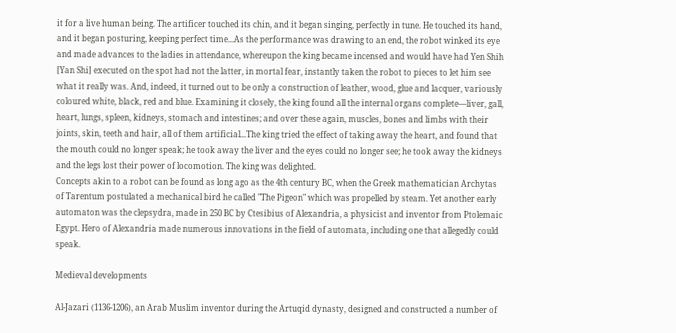it for a live human being. The artificer touched its chin, and it began singing, perfectly in tune. He touched its hand, and it began posturing, keeping perfect time...As the performance was drawing to an end, the robot winked its eye and made advances to the ladies in attendance, whereupon the king became incensed and would have had Yen Shih [Yan Shi] executed on the spot had not the latter, in mortal fear, instantly taken the robot to pieces to let him see what it really was. And, indeed, it turned out to be only a construction of leather, wood, glue and lacquer, variously coloured white, black, red and blue. Examining it closely, the king found all the internal organs complete—liver, gall, heart, lungs, spleen, kidneys, stomach and intestines; and over these again, muscles, bones and limbs with their joints, skin, teeth and hair, all of them artificial...The king tried the effect of taking away the heart, and found that the mouth could no longer speak; he took away the liver and the eyes could no longer see; he took away the kidneys and the legs lost their power of locomotion. The king was delighted.
Concepts akin to a robot can be found as long ago as the 4th century BC, when the Greek mathematician Archytas of Tarentum postulated a mechanical bird he called "The Pigeon" which was propelled by steam. Yet another early automaton was the clepsydra, made in 250 BC by Ctesibius of Alexandria, a physicist and inventor from Ptolemaic Egypt. Hero of Alexandria made numerous innovations in the field of automata, including one that allegedly could speak.

Medieval developments

Al-Jazari (1136-1206), an Arab Muslim inventor during the Artuqid dynasty, designed and constructed a number of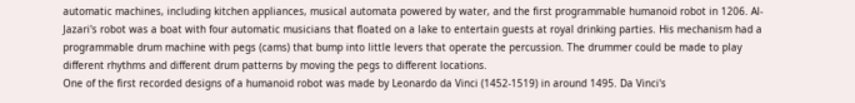automatic machines, including kitchen appliances, musical automata powered by water, and the first programmable humanoid robot in 1206. Al-Jazari's robot was a boat with four automatic musicians that floated on a lake to entertain guests at royal drinking parties. His mechanism had a programmable drum machine with pegs (cams) that bump into little levers that operate the percussion. The drummer could be made to play different rhythms and different drum patterns by moving the pegs to different locations.
One of the first recorded designs of a humanoid robot was made by Leonardo da Vinci (1452-1519) in around 1495. Da Vinci's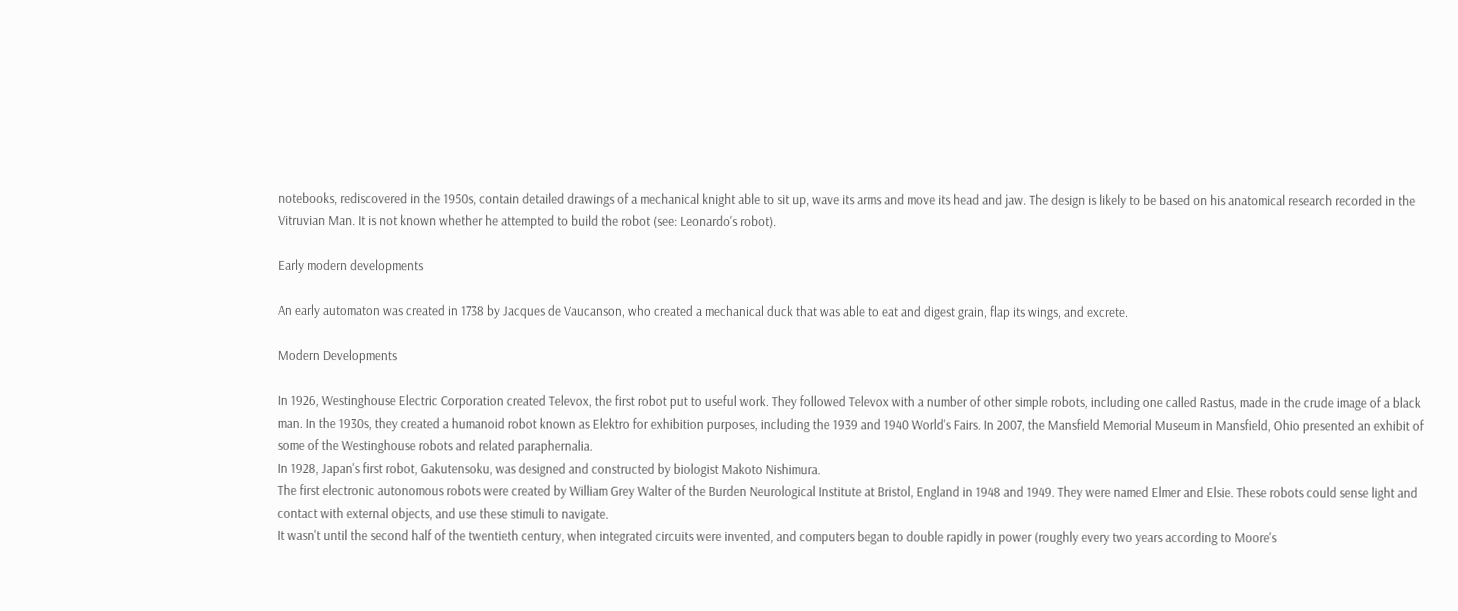notebooks, rediscovered in the 1950s, contain detailed drawings of a mechanical knight able to sit up, wave its arms and move its head and jaw. The design is likely to be based on his anatomical research recorded in the Vitruvian Man. It is not known whether he attempted to build the robot (see: Leonardo's robot).

Early modern developments

An early automaton was created in 1738 by Jacques de Vaucanson, who created a mechanical duck that was able to eat and digest grain, flap its wings, and excrete.

Modern Developments

In 1926, Westinghouse Electric Corporation created Televox, the first robot put to useful work. They followed Televox with a number of other simple robots, including one called Rastus, made in the crude image of a black man. In the 1930s, they created a humanoid robot known as Elektro for exhibition purposes, including the 1939 and 1940 World's Fairs. In 2007, the Mansfield Memorial Museum in Mansfield, Ohio presented an exhibit of some of the Westinghouse robots and related paraphernalia.
In 1928, Japan's first robot, Gakutensoku, was designed and constructed by biologist Makoto Nishimura.
The first electronic autonomous robots were created by William Grey Walter of the Burden Neurological Institute at Bristol, England in 1948 and 1949. They were named Elmer and Elsie. These robots could sense light and contact with external objects, and use these stimuli to navigate.
It wasn't until the second half of the twentieth century, when integrated circuits were invented, and computers began to double rapidly in power (roughly every two years according to Moore's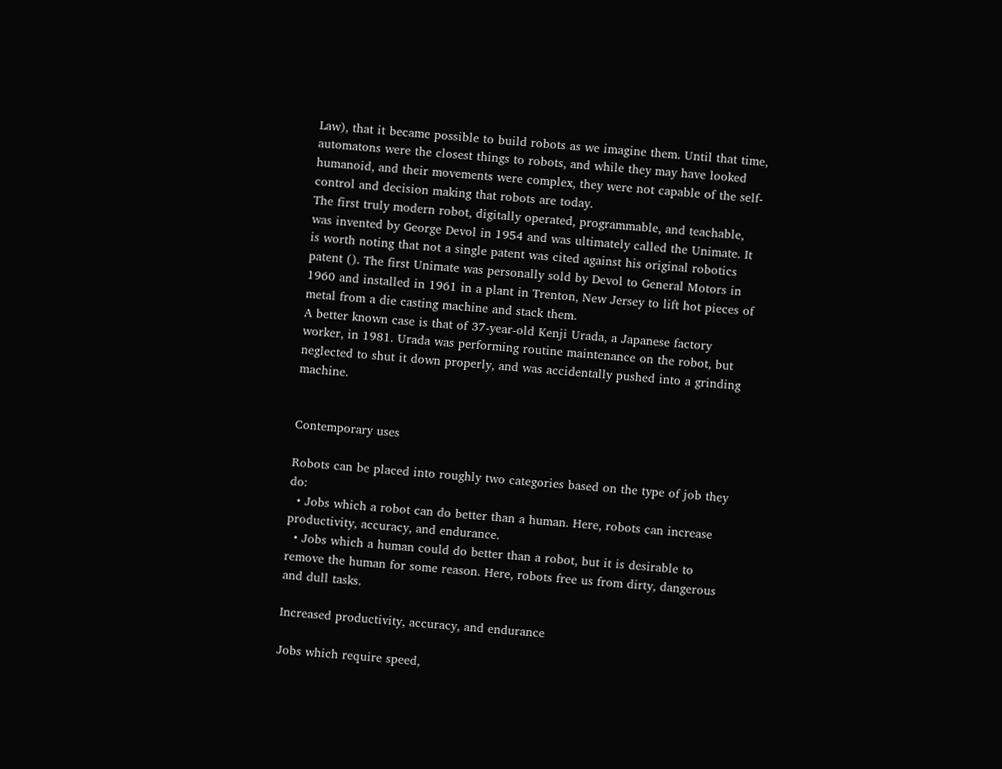Law), that it became possible to build robots as we imagine them. Until that time, automatons were the closest things to robots, and while they may have looked humanoid, and their movements were complex, they were not capable of the self-control and decision making that robots are today.
The first truly modern robot, digitally operated, programmable, and teachable, was invented by George Devol in 1954 and was ultimately called the Unimate. It is worth noting that not a single patent was cited against his original robotics patent (). The first Unimate was personally sold by Devol to General Motors in 1960 and installed in 1961 in a plant in Trenton, New Jersey to lift hot pieces of metal from a die casting machine and stack them.
A better known case is that of 37-year-old Kenji Urada, a Japanese factory worker, in 1981. Urada was performing routine maintenance on the robot, but neglected to shut it down properly, and was accidentally pushed into a grinding machine.


Contemporary uses

Robots can be placed into roughly two categories based on the type of job they do:
  • Jobs which a robot can do better than a human. Here, robots can increase productivity, accuracy, and endurance.
  • Jobs which a human could do better than a robot, but it is desirable to remove the human for some reason. Here, robots free us from dirty, dangerous and dull tasks.

Increased productivity, accuracy, and endurance

Jobs which require speed,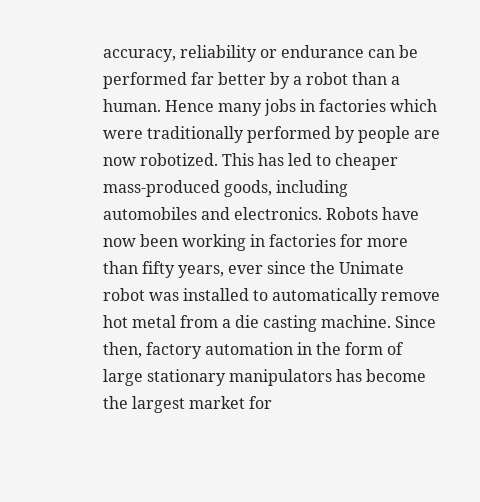accuracy, reliability or endurance can be performed far better by a robot than a human. Hence many jobs in factories which were traditionally performed by people are now robotized. This has led to cheaper mass-produced goods, including automobiles and electronics. Robots have now been working in factories for more than fifty years, ever since the Unimate robot was installed to automatically remove hot metal from a die casting machine. Since then, factory automation in the form of large stationary manipulators has become the largest market for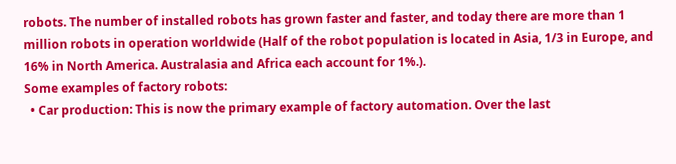robots. The number of installed robots has grown faster and faster, and today there are more than 1 million robots in operation worldwide (Half of the robot population is located in Asia, 1/3 in Europe, and 16% in North America. Australasia and Africa each account for 1%.).
Some examples of factory robots:
  • Car production: This is now the primary example of factory automation. Over the last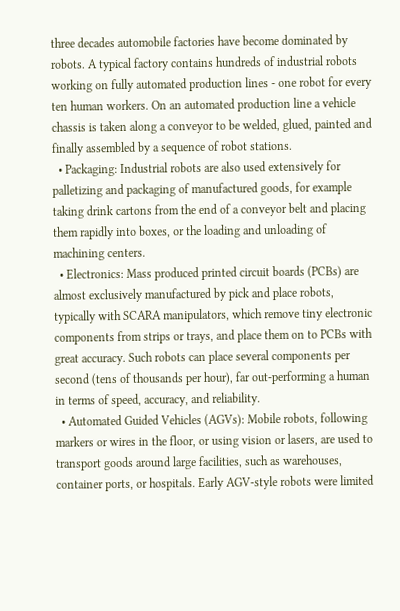three decades automobile factories have become dominated by robots. A typical factory contains hundreds of industrial robots working on fully automated production lines - one robot for every ten human workers. On an automated production line a vehicle chassis is taken along a conveyor to be welded, glued, painted and finally assembled by a sequence of robot stations.
  • Packaging: Industrial robots are also used extensively for palletizing and packaging of manufactured goods, for example taking drink cartons from the end of a conveyor belt and placing them rapidly into boxes, or the loading and unloading of machining centers.
  • Electronics: Mass produced printed circuit boards (PCBs) are almost exclusively manufactured by pick and place robots, typically with SCARA manipulators, which remove tiny electronic components from strips or trays, and place them on to PCBs with great accuracy. Such robots can place several components per second (tens of thousands per hour), far out-performing a human in terms of speed, accuracy, and reliability.
  • Automated Guided Vehicles (AGVs): Mobile robots, following markers or wires in the floor, or using vision or lasers, are used to transport goods around large facilities, such as warehouses, container ports, or hospitals. Early AGV-style robots were limited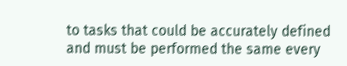to tasks that could be accurately defined and must be performed the same every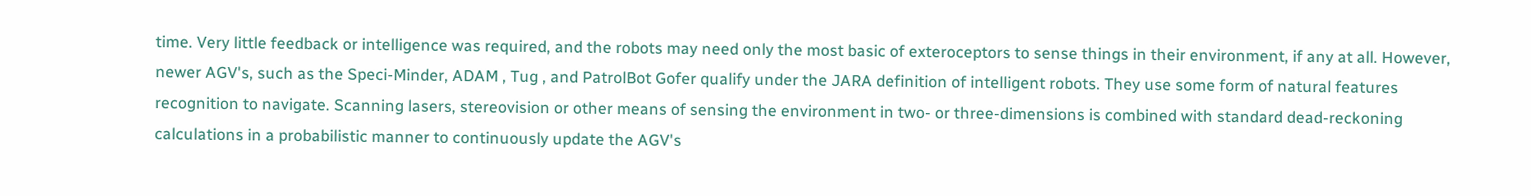time. Very little feedback or intelligence was required, and the robots may need only the most basic of exteroceptors to sense things in their environment, if any at all. However, newer AGV's, such as the Speci-Minder, ADAM , Tug , and PatrolBot Gofer qualify under the JARA definition of intelligent robots. They use some form of natural features recognition to navigate. Scanning lasers, stereovision or other means of sensing the environment in two- or three-dimensions is combined with standard dead-reckoning calculations in a probabilistic manner to continuously update the AGV's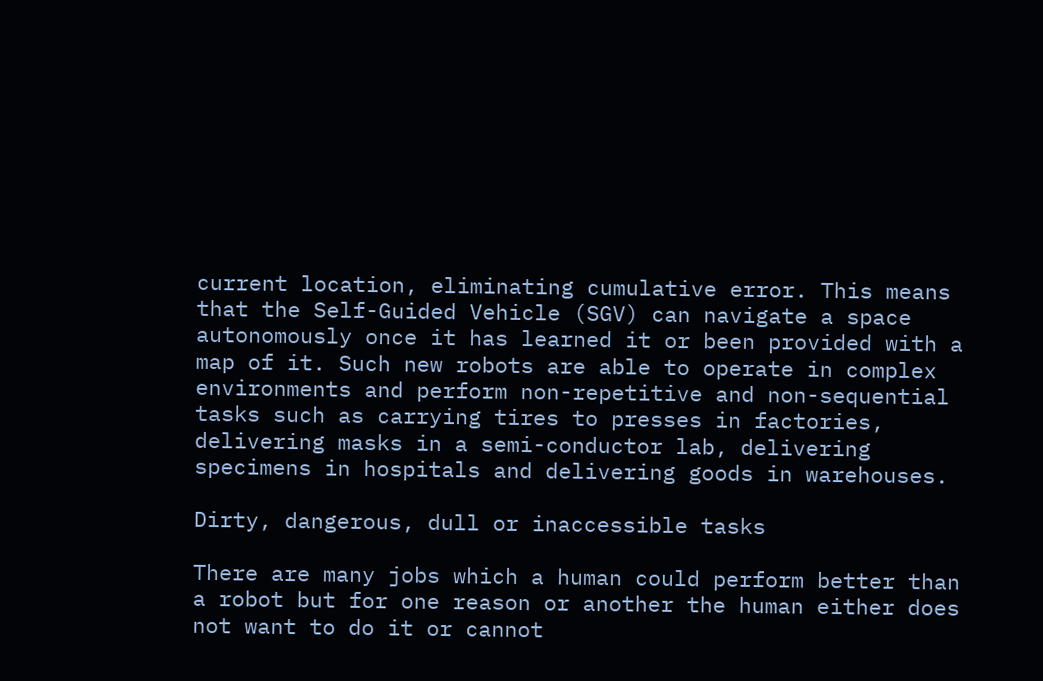current location, eliminating cumulative error. This means that the Self-Guided Vehicle (SGV) can navigate a space autonomously once it has learned it or been provided with a map of it. Such new robots are able to operate in complex environments and perform non-repetitive and non-sequential tasks such as carrying tires to presses in factories, delivering masks in a semi-conductor lab, delivering specimens in hospitals and delivering goods in warehouses.

Dirty, dangerous, dull or inaccessible tasks

There are many jobs which a human could perform better than a robot but for one reason or another the human either does not want to do it or cannot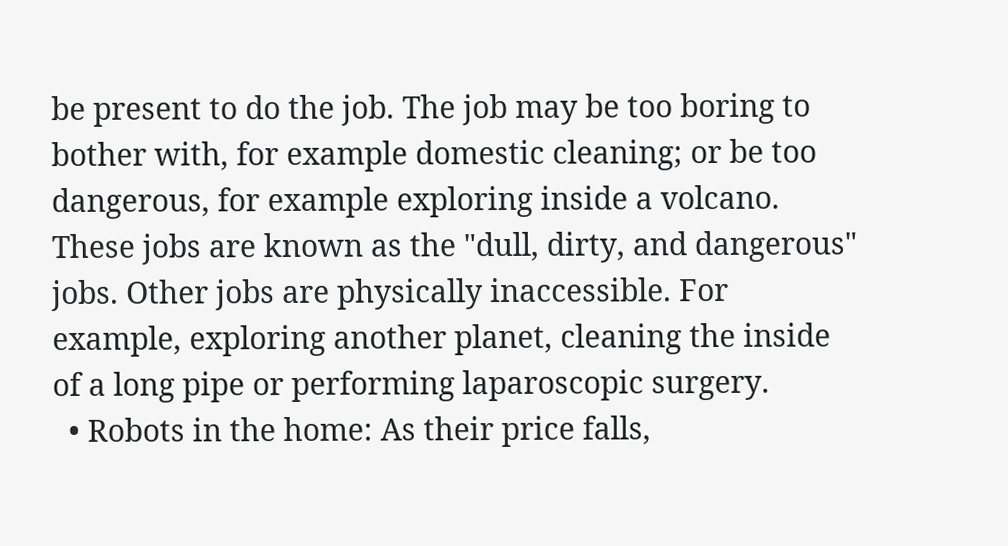be present to do the job. The job may be too boring to bother with, for example domestic cleaning; or be too dangerous, for example exploring inside a volcano. These jobs are known as the "dull, dirty, and dangerous" jobs. Other jobs are physically inaccessible. For example, exploring another planet, cleaning the inside of a long pipe or performing laparoscopic surgery.
  • Robots in the home: As their price falls,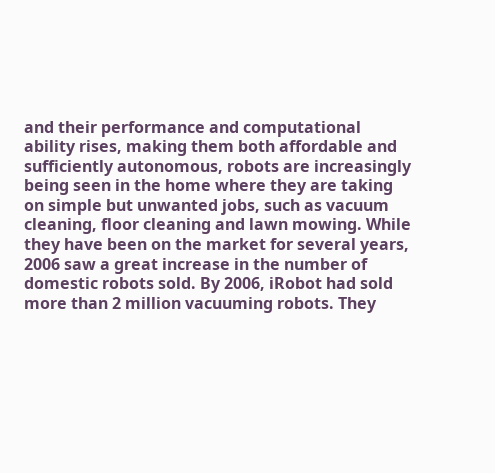and their performance and computational ability rises, making them both affordable and sufficiently autonomous, robots are increasingly being seen in the home where they are taking on simple but unwanted jobs, such as vacuum cleaning, floor cleaning and lawn mowing. While they have been on the market for several years, 2006 saw a great increase in the number of domestic robots sold. By 2006, iRobot had sold more than 2 million vacuuming robots. They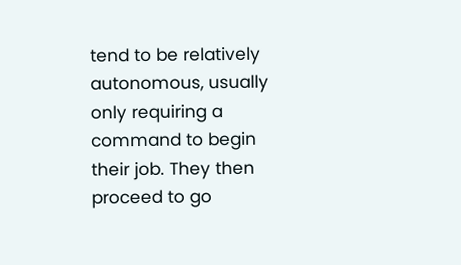tend to be relatively autonomous, usually only requiring a command to begin their job. They then proceed to go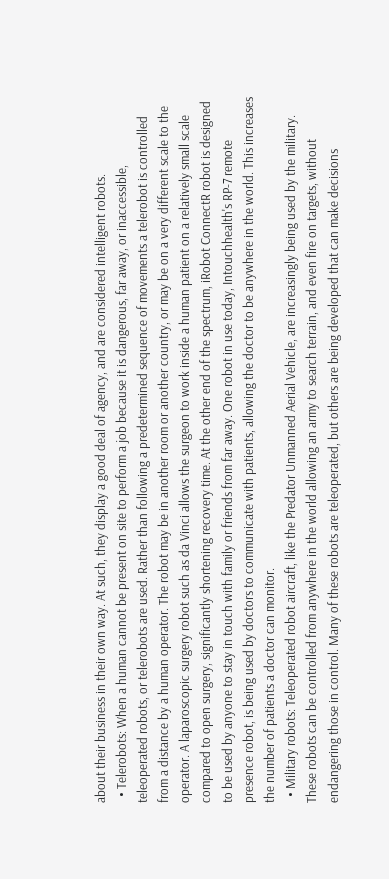about their business in their own way. At such, they display a good deal of agency, and are considered intelligent robots.
  • Telerobots: When a human cannot be present on site to perform a job because it is dangerous, far away, or inaccessible, teleoperated robots, or telerobots are used. Rather than following a predetermined sequence of movements a telerobot is controlled from a distance by a human operator. The robot may be in another room or another country, or may be on a very different scale to the operator. A laparoscopic surgery robot such as da Vinci allows the surgeon to work inside a human patient on a relatively small scale compared to open surgery, significantly shortening recovery time. At the other end of the spectrum, iRobot ConnectR robot is designed to be used by anyone to stay in touch with family or friends from far away. One robot in use today, Intouchhealth's RP-7 remote presence robot, is being used by doctors to communicate with patients, allowing the doctor to be anywhere in the world. This increases the number of patients a doctor can monitor.
  • Military robots: Teleoperated robot aircraft, like the Predator Unmanned Aerial Vehicle, are increasingly being used by the military. These robots can be controlled from anywhere in the world allowing an army to search terrain, and even fire on targets, without endangering those in control. Many of these robots are teleoperated, but others are being developed that can make decisions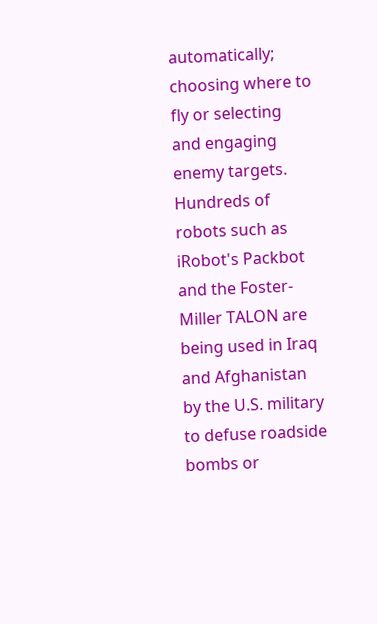automatically; choosing where to fly or selecting and engaging enemy targets. Hundreds of robots such as iRobot's Packbot and the Foster-Miller TALON are being used in Iraq and Afghanistan by the U.S. military to defuse roadside bombs or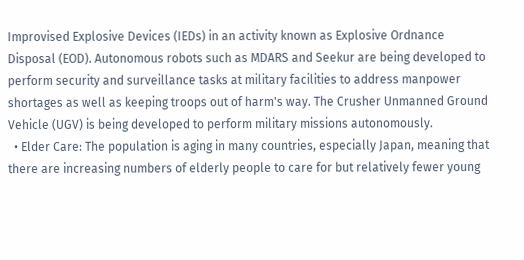Improvised Explosive Devices (IEDs) in an activity known as Explosive Ordnance Disposal (EOD). Autonomous robots such as MDARS and Seekur are being developed to perform security and surveillance tasks at military facilities to address manpower shortages as well as keeping troops out of harm's way. The Crusher Unmanned Ground Vehicle (UGV) is being developed to perform military missions autonomously.
  • Elder Care: The population is aging in many countries, especially Japan, meaning that there are increasing numbers of elderly people to care for but relatively fewer young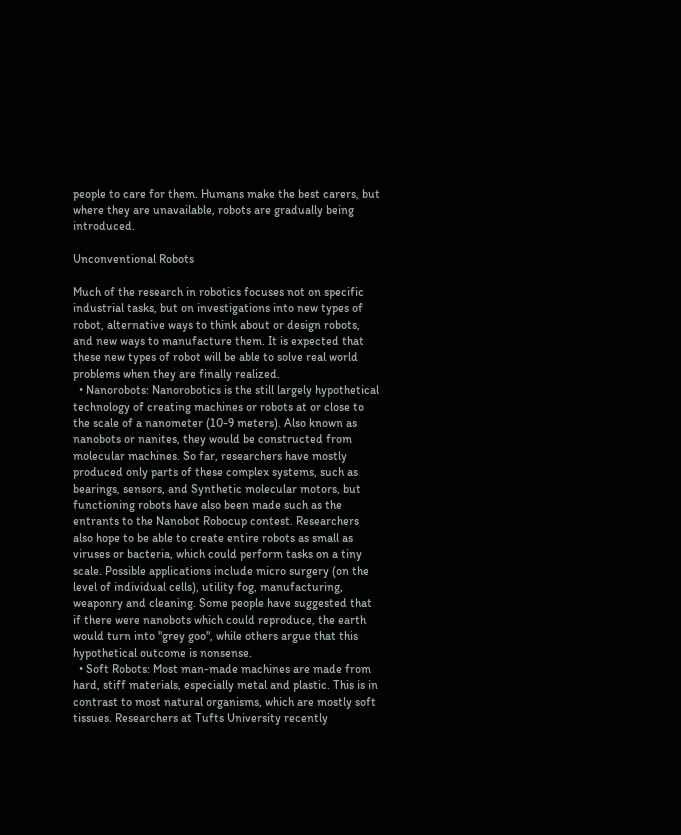people to care for them. Humans make the best carers, but where they are unavailable, robots are gradually being introduced.

Unconventional Robots

Much of the research in robotics focuses not on specific industrial tasks, but on investigations into new types of robot, alternative ways to think about or design robots, and new ways to manufacture them. It is expected that these new types of robot will be able to solve real world problems when they are finally realized.
  • Nanorobots: Nanorobotics is the still largely hypothetical technology of creating machines or robots at or close to the scale of a nanometer (10-9 meters). Also known as nanobots or nanites, they would be constructed from molecular machines. So far, researchers have mostly produced only parts of these complex systems, such as bearings, sensors, and Synthetic molecular motors, but functioning robots have also been made such as the entrants to the Nanobot Robocup contest. Researchers also hope to be able to create entire robots as small as viruses or bacteria, which could perform tasks on a tiny scale. Possible applications include micro surgery (on the level of individual cells), utility fog, manufacturing, weaponry and cleaning. Some people have suggested that if there were nanobots which could reproduce, the earth would turn into "grey goo", while others argue that this hypothetical outcome is nonsense.
  • Soft Robots: Most man-made machines are made from hard, stiff materials, especially metal and plastic. This is in contrast to most natural organisms, which are mostly soft tissues. Researchers at Tufts University recently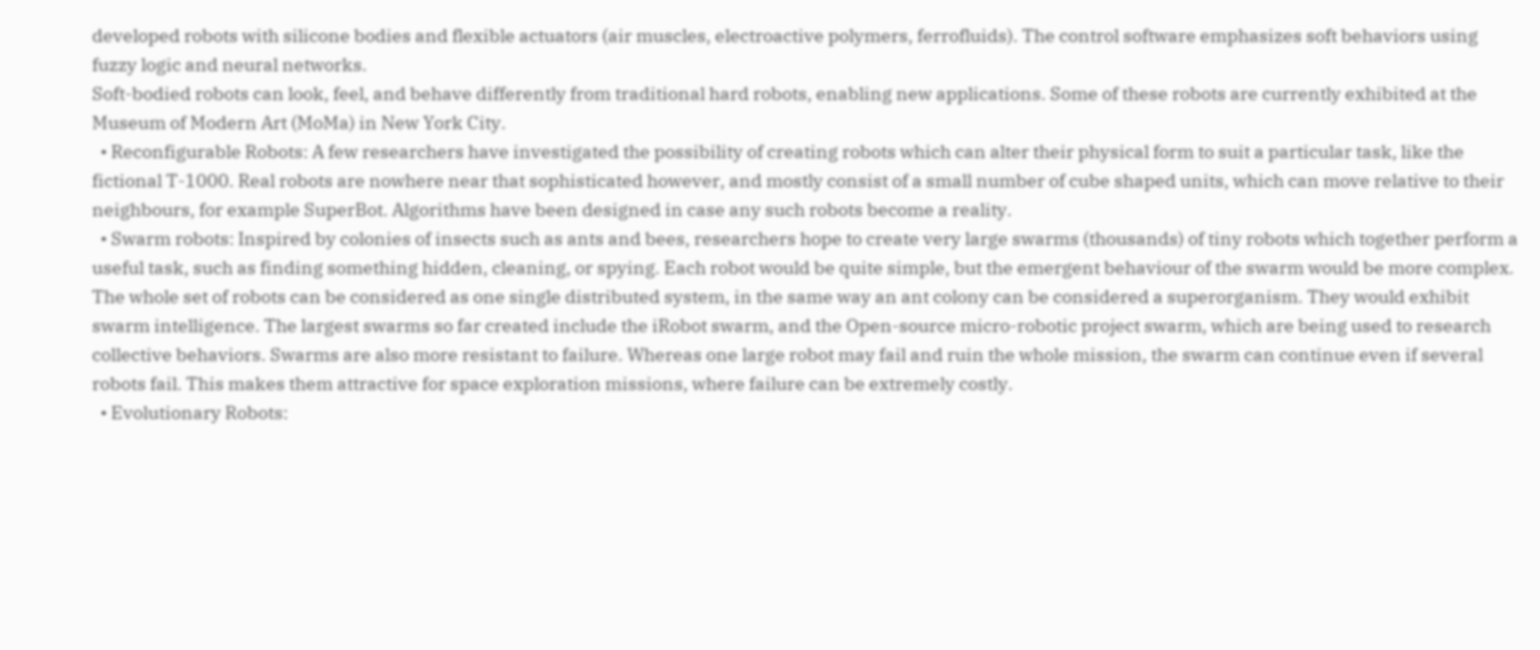developed robots with silicone bodies and flexible actuators (air muscles, electroactive polymers, ferrofluids). The control software emphasizes soft behaviors using fuzzy logic and neural networks.
Soft-bodied robots can look, feel, and behave differently from traditional hard robots, enabling new applications. Some of these robots are currently exhibited at the Museum of Modern Art (MoMa) in New York City.
  • Reconfigurable Robots: A few researchers have investigated the possibility of creating robots which can alter their physical form to suit a particular task, like the fictional T-1000. Real robots are nowhere near that sophisticated however, and mostly consist of a small number of cube shaped units, which can move relative to their neighbours, for example SuperBot. Algorithms have been designed in case any such robots become a reality.
  • Swarm robots: Inspired by colonies of insects such as ants and bees, researchers hope to create very large swarms (thousands) of tiny robots which together perform a useful task, such as finding something hidden, cleaning, or spying. Each robot would be quite simple, but the emergent behaviour of the swarm would be more complex. The whole set of robots can be considered as one single distributed system, in the same way an ant colony can be considered a superorganism. They would exhibit swarm intelligence. The largest swarms so far created include the iRobot swarm, and the Open-source micro-robotic project swarm, which are being used to research collective behaviors. Swarms are also more resistant to failure. Whereas one large robot may fail and ruin the whole mission, the swarm can continue even if several robots fail. This makes them attractive for space exploration missions, where failure can be extremely costly.
  • Evolutionary Robots: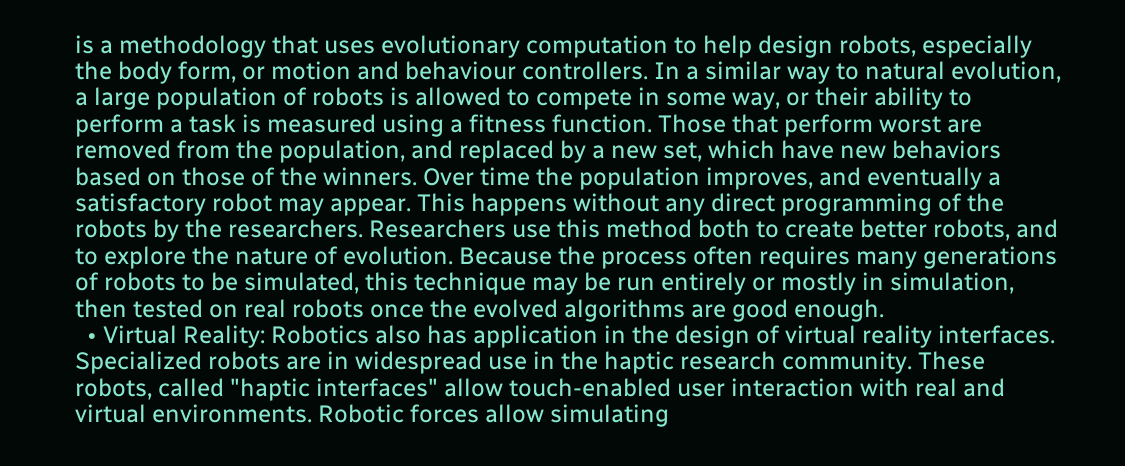is a methodology that uses evolutionary computation to help design robots, especially the body form, or motion and behaviour controllers. In a similar way to natural evolution, a large population of robots is allowed to compete in some way, or their ability to perform a task is measured using a fitness function. Those that perform worst are removed from the population, and replaced by a new set, which have new behaviors based on those of the winners. Over time the population improves, and eventually a satisfactory robot may appear. This happens without any direct programming of the robots by the researchers. Researchers use this method both to create better robots, and to explore the nature of evolution. Because the process often requires many generations of robots to be simulated, this technique may be run entirely or mostly in simulation, then tested on real robots once the evolved algorithms are good enough.
  • Virtual Reality: Robotics also has application in the design of virtual reality interfaces. Specialized robots are in widespread use in the haptic research community. These robots, called "haptic interfaces" allow touch-enabled user interaction with real and virtual environments. Robotic forces allow simulating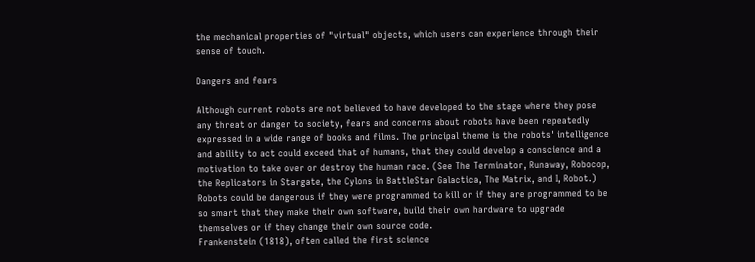the mechanical properties of "virtual" objects, which users can experience through their sense of touch.

Dangers and fears

Although current robots are not believed to have developed to the stage where they pose any threat or danger to society, fears and concerns about robots have been repeatedly expressed in a wide range of books and films. The principal theme is the robots' intelligence and ability to act could exceed that of humans, that they could develop a conscience and a motivation to take over or destroy the human race. (See The Terminator, Runaway, Robocop, the Replicators in Stargate, the Cylons in BattleStar Galactica, The Matrix, and I, Robot.) Robots could be dangerous if they were programmed to kill or if they are programmed to be so smart that they make their own software, build their own hardware to upgrade themselves or if they change their own source code.
Frankenstein (1818), often called the first science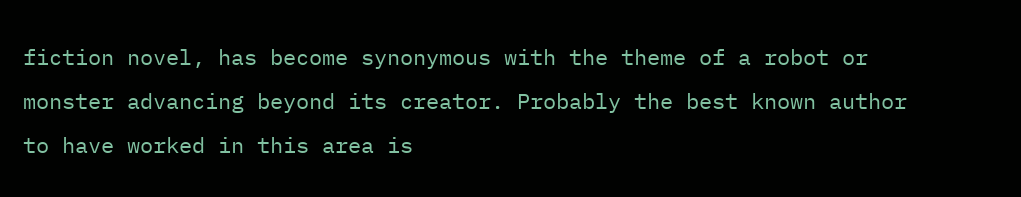fiction novel, has become synonymous with the theme of a robot or monster advancing beyond its creator. Probably the best known author to have worked in this area is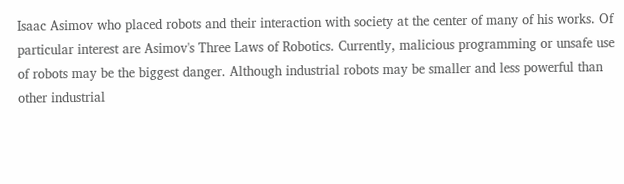Isaac Asimov who placed robots and their interaction with society at the center of many of his works. Of particular interest are Asimov's Three Laws of Robotics. Currently, malicious programming or unsafe use of robots may be the biggest danger. Although industrial robots may be smaller and less powerful than other industrial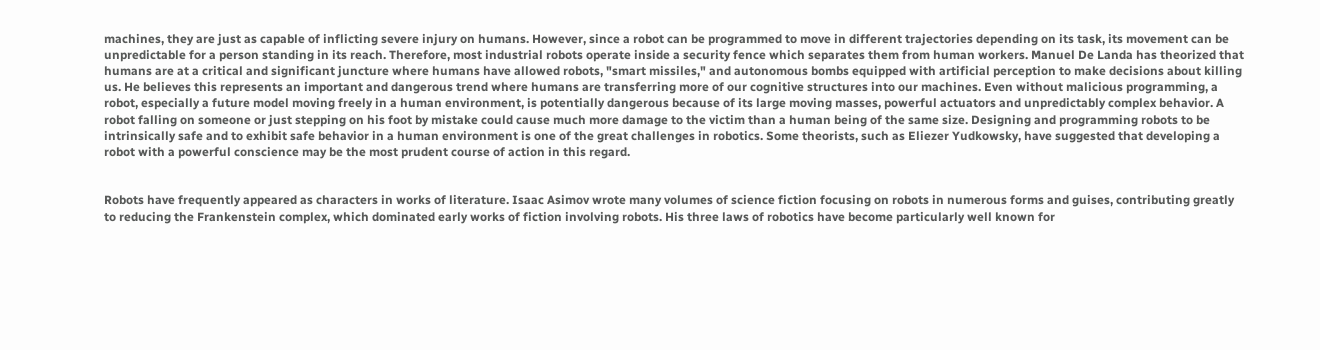machines, they are just as capable of inflicting severe injury on humans. However, since a robot can be programmed to move in different trajectories depending on its task, its movement can be unpredictable for a person standing in its reach. Therefore, most industrial robots operate inside a security fence which separates them from human workers. Manuel De Landa has theorized that humans are at a critical and significant juncture where humans have allowed robots, "smart missiles," and autonomous bombs equipped with artificial perception to make decisions about killing us. He believes this represents an important and dangerous trend where humans are transferring more of our cognitive structures into our machines. Even without malicious programming, a robot, especially a future model moving freely in a human environment, is potentially dangerous because of its large moving masses, powerful actuators and unpredictably complex behavior. A robot falling on someone or just stepping on his foot by mistake could cause much more damage to the victim than a human being of the same size. Designing and programming robots to be intrinsically safe and to exhibit safe behavior in a human environment is one of the great challenges in robotics. Some theorists, such as Eliezer Yudkowsky, have suggested that developing a robot with a powerful conscience may be the most prudent course of action in this regard.


Robots have frequently appeared as characters in works of literature. Isaac Asimov wrote many volumes of science fiction focusing on robots in numerous forms and guises, contributing greatly to reducing the Frankenstein complex, which dominated early works of fiction involving robots. His three laws of robotics have become particularly well known for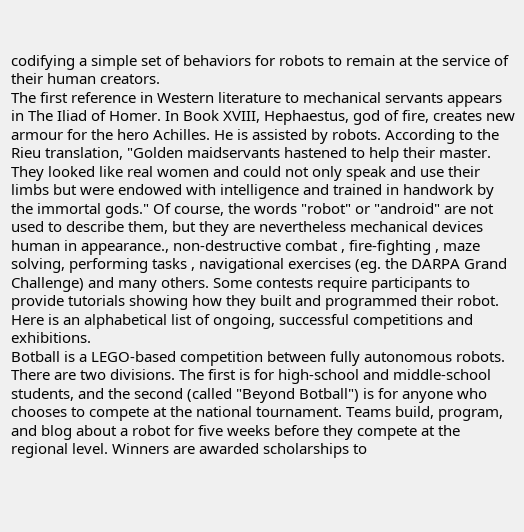codifying a simple set of behaviors for robots to remain at the service of their human creators.
The first reference in Western literature to mechanical servants appears in The Iliad of Homer. In Book XVIII, Hephaestus, god of fire, creates new armour for the hero Achilles. He is assisted by robots. According to the Rieu translation, "Golden maidservants hastened to help their master. They looked like real women and could not only speak and use their limbs but were endowed with intelligence and trained in handwork by the immortal gods." Of course, the words "robot" or "android" are not used to describe them, but they are nevertheless mechanical devices human in appearance., non-destructive combat , fire-fighting , maze solving, performing tasks , navigational exercises (eg. the DARPA Grand Challenge) and many others. Some contests require participants to provide tutorials showing how they built and programmed their robot.
Here is an alphabetical list of ongoing, successful competitions and exhibitions.
Botball is a LEGO-based competition between fully autonomous robots. There are two divisions. The first is for high-school and middle-school students, and the second (called "Beyond Botball") is for anyone who chooses to compete at the national tournament. Teams build, program, and blog about a robot for five weeks before they compete at the regional level. Winners are awarded scholarships to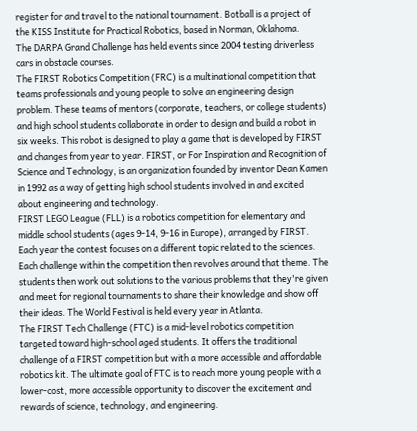register for and travel to the national tournament. Botball is a project of the KISS Institute for Practical Robotics, based in Norman, Oklahoma.
The DARPA Grand Challenge has held events since 2004 testing driverless cars in obstacle courses.
The FIRST Robotics Competition (FRC) is a multinational competition that teams professionals and young people to solve an engineering design problem. These teams of mentors (corporate, teachers, or college students) and high school students collaborate in order to design and build a robot in six weeks. This robot is designed to play a game that is developed by FIRST and changes from year to year. FIRST, or For Inspiration and Recognition of Science and Technology, is an organization founded by inventor Dean Kamen in 1992 as a way of getting high school students involved in and excited about engineering and technology.
FIRST LEGO League (FLL) is a robotics competition for elementary and middle school students (ages 9-14, 9-16 in Europe), arranged by FIRST. Each year the contest focuses on a different topic related to the sciences. Each challenge within the competition then revolves around that theme. The students then work out solutions to the various problems that they're given and meet for regional tournaments to share their knowledge and show off their ideas. The World Festival is held every year in Atlanta.
The FIRST Tech Challenge (FTC) is a mid-level robotics competition targeted toward high-school aged students. It offers the traditional challenge of a FIRST competition but with a more accessible and affordable robotics kit. The ultimate goal of FTC is to reach more young people with a lower-cost, more accessible opportunity to discover the excitement and rewards of science, technology, and engineering.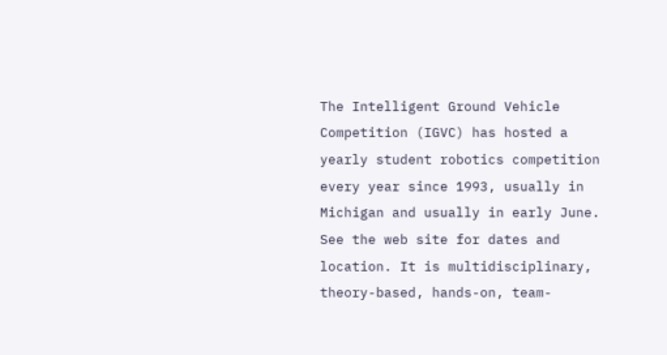The Intelligent Ground Vehicle Competition (IGVC) has hosted a yearly student robotics competition every year since 1993, usually in Michigan and usually in early June. See the web site for dates and location. It is multidisciplinary, theory-based, hands-on, team-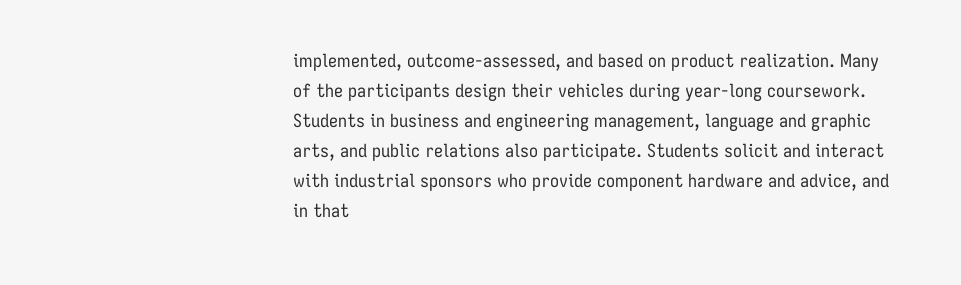implemented, outcome-assessed, and based on product realization. Many of the participants design their vehicles during year-long coursework. Students in business and engineering management, language and graphic arts, and public relations also participate. Students solicit and interact with industrial sponsors who provide component hardware and advice, and in that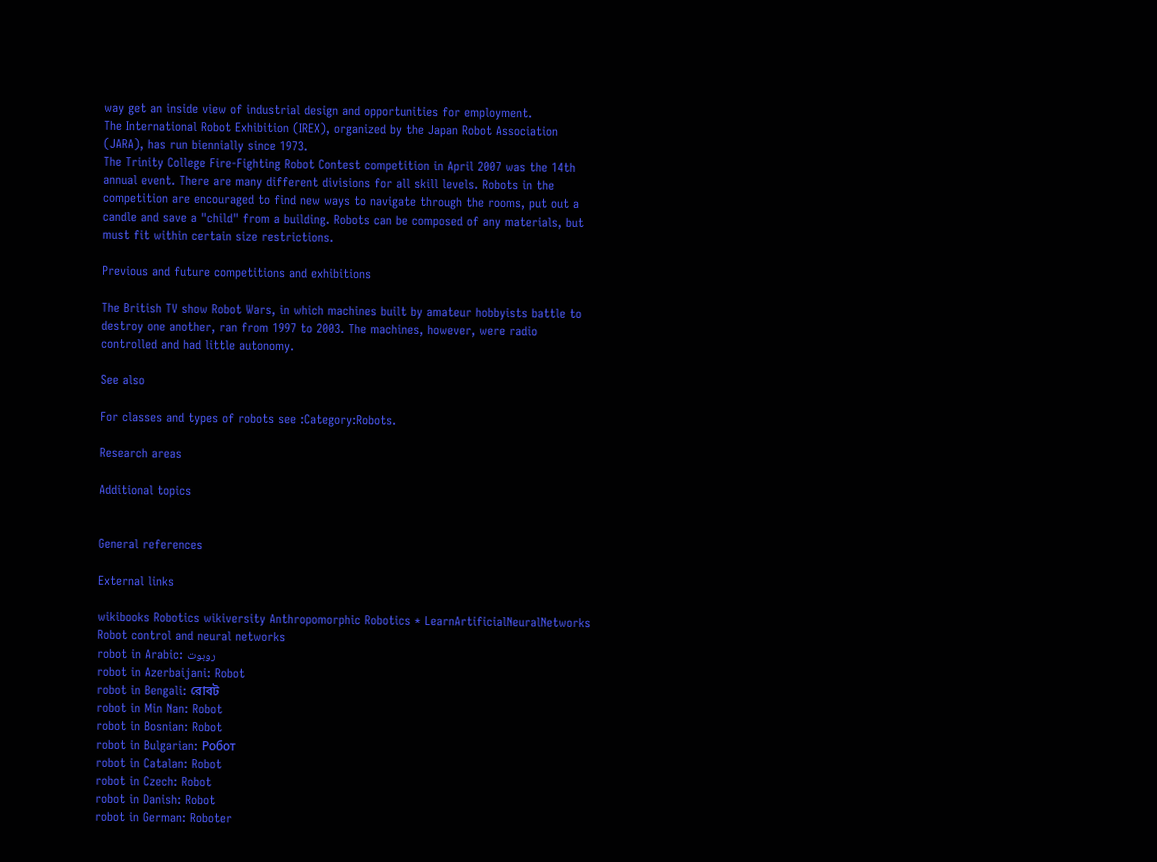way get an inside view of industrial design and opportunities for employment.
The International Robot Exhibition (IREX), organized by the Japan Robot Association (JARA), has run biennially since 1973.
The Trinity College Fire-Fighting Robot Contest competition in April 2007 was the 14th annual event. There are many different divisions for all skill levels. Robots in the competition are encouraged to find new ways to navigate through the rooms, put out a candle and save a "child" from a building. Robots can be composed of any materials, but must fit within certain size restrictions.

Previous and future competitions and exhibitions

The British TV show Robot Wars, in which machines built by amateur hobbyists battle to destroy one another, ran from 1997 to 2003. The machines, however, were radio controlled and had little autonomy.

See also

For classes and types of robots see :Category:Robots.

Research areas

Additional topics


General references

External links

wikibooks Robotics wikiversity Anthropomorphic Robotics * LearnArtificialNeuralNetworks Robot control and neural networks
robot in Arabic: روبوت
robot in Azerbaijani: Robot
robot in Bengali: রোবট
robot in Min Nan: Robot
robot in Bosnian: Robot
robot in Bulgarian: Робот
robot in Catalan: Robot
robot in Czech: Robot
robot in Danish: Robot
robot in German: Roboter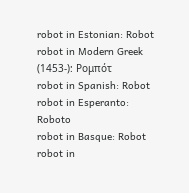robot in Estonian: Robot
robot in Modern Greek (1453-): Ρομπότ
robot in Spanish: Robot
robot in Esperanto: Roboto
robot in Basque: Robot
robot in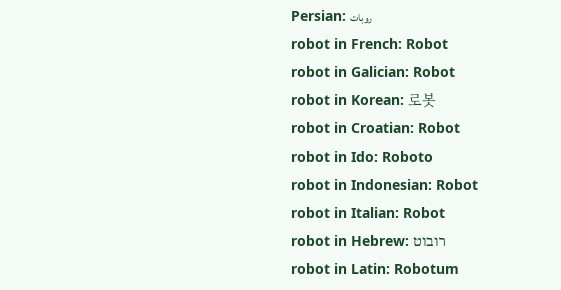Persian: روبات
robot in French: Robot
robot in Galician: Robot
robot in Korean: 로봇
robot in Croatian: Robot
robot in Ido: Roboto
robot in Indonesian: Robot
robot in Italian: Robot
robot in Hebrew: רובוט
robot in Latin: Robotum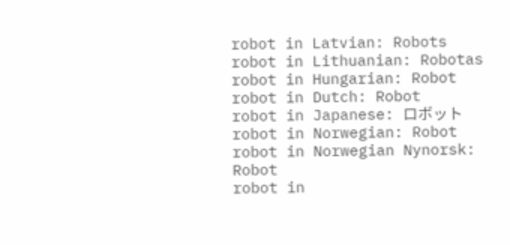robot in Latvian: Robots
robot in Lithuanian: Robotas
robot in Hungarian: Robot
robot in Dutch: Robot
robot in Japanese: ロボット
robot in Norwegian: Robot
robot in Norwegian Nynorsk: Robot
robot in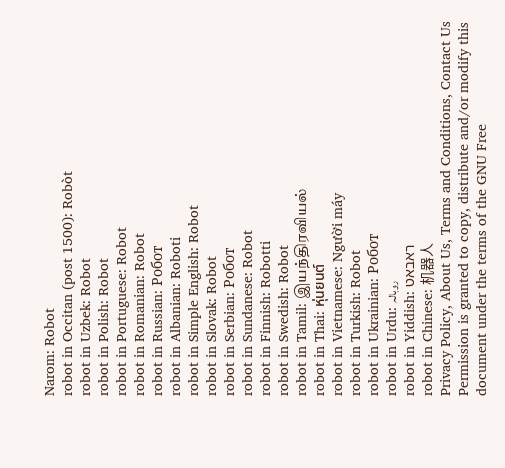Narom: Robot
robot in Occitan (post 1500): Robòt
robot in Uzbek: Robot
robot in Polish: Robot
robot in Portuguese: Robot
robot in Romanian: Robot
robot in Russian: Робот
robot in Albanian: Roboti
robot in Simple English: Robot
robot in Slovak: Robot
robot in Serbian: Робот
robot in Sundanese: Robot
robot in Finnish: Robotti
robot in Swedish: Robot
robot in Tamil: இயந்திரவியல்
robot in Thai: หุ่นยนต์
robot in Vietnamese: Người máy
robot in Turkish: Robot
robot in Ukrainian: Робот
robot in Urdu: روبالہ
robot in Yiddish: ראבאט
robot in Chinese: 机器人
Privacy Policy, About Us, Terms and Conditions, Contact Us
Permission is granted to copy, distribute and/or modify this document under the terms of the GNU Free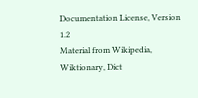Documentation License, Version 1.2
Material from Wikipedia, Wiktionary, Dict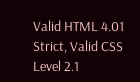Valid HTML 4.01 Strict, Valid CSS Level 2.1